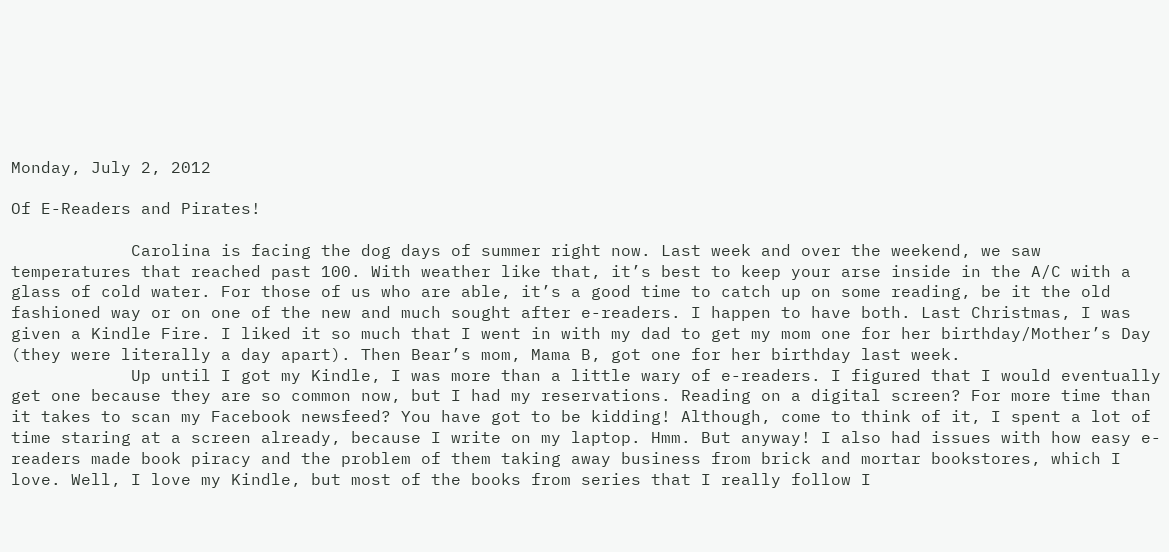Monday, July 2, 2012

Of E-Readers and Pirates!

            Carolina is facing the dog days of summer right now. Last week and over the weekend, we saw temperatures that reached past 100. With weather like that, it’s best to keep your arse inside in the A/C with a glass of cold water. For those of us who are able, it’s a good time to catch up on some reading, be it the old fashioned way or on one of the new and much sought after e-readers. I happen to have both. Last Christmas, I was given a Kindle Fire. I liked it so much that I went in with my dad to get my mom one for her birthday/Mother’s Day (they were literally a day apart). Then Bear’s mom, Mama B, got one for her birthday last week.
            Up until I got my Kindle, I was more than a little wary of e-readers. I figured that I would eventually get one because they are so common now, but I had my reservations. Reading on a digital screen? For more time than it takes to scan my Facebook newsfeed? You have got to be kidding! Although, come to think of it, I spent a lot of time staring at a screen already, because I write on my laptop. Hmm. But anyway! I also had issues with how easy e-readers made book piracy and the problem of them taking away business from brick and mortar bookstores, which I love. Well, I love my Kindle, but most of the books from series that I really follow I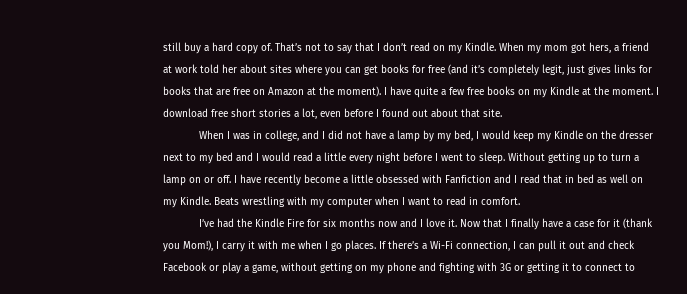still buy a hard copy of. That’s not to say that I don’t read on my Kindle. When my mom got hers, a friend at work told her about sites where you can get books for free (and it’s completely legit, just gives links for books that are free on Amazon at the moment). I have quite a few free books on my Kindle at the moment. I download free short stories a lot, even before I found out about that site.
            When I was in college, and I did not have a lamp by my bed, I would keep my Kindle on the dresser next to my bed and I would read a little every night before I went to sleep. Without getting up to turn a lamp on or off. I have recently become a little obsessed with Fanfiction and I read that in bed as well on my Kindle. Beats wrestling with my computer when I want to read in comfort.
            I’ve had the Kindle Fire for six months now and I love it. Now that I finally have a case for it (thank you Mom!), I carry it with me when I go places. If there’s a Wi-Fi connection, I can pull it out and check Facebook or play a game, without getting on my phone and fighting with 3G or getting it to connect to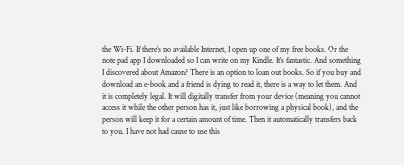the Wi-Fi. If there’s no available Internet, I open up one of my free books. Or the note pad app I downloaded so I can write on my Kindle. It’s fantastic. And something I discovered about Amazon? There is an option to loan out books. So if you buy and download an e-book and a friend is dying to read it, there is a way to let them. And it is completely legal. It will digitally transfer from your device (meaning you cannot access it while the other person has it, just like borrowing a physical book), and the person will keep it for a certain amount of time. Then it automatically transfers back to you. I have not had cause to use this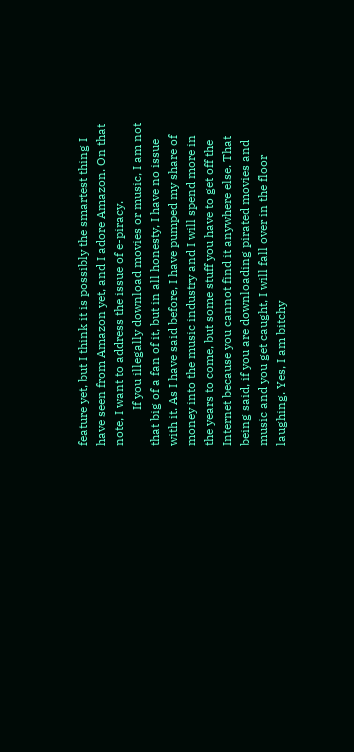feature yet, but I think it is possibly the smartest thing I have seen from Amazon yet, and I adore Amazon. On that note, I want to address the issue of e-piracy.
            If you illegally download movies or music, I am not that big of a fan of it, but in all honesty, I have no issue with it. As I have said before, I have pumped my share of money into the music industry and I will spend more in the years to come, but some stuff you have to get off the Internet because you cannot find it anywhere else. That being said, if you are downloading pirated movies and music and you get caught, I will fall over in the floor laughing. Yes, I am bitchy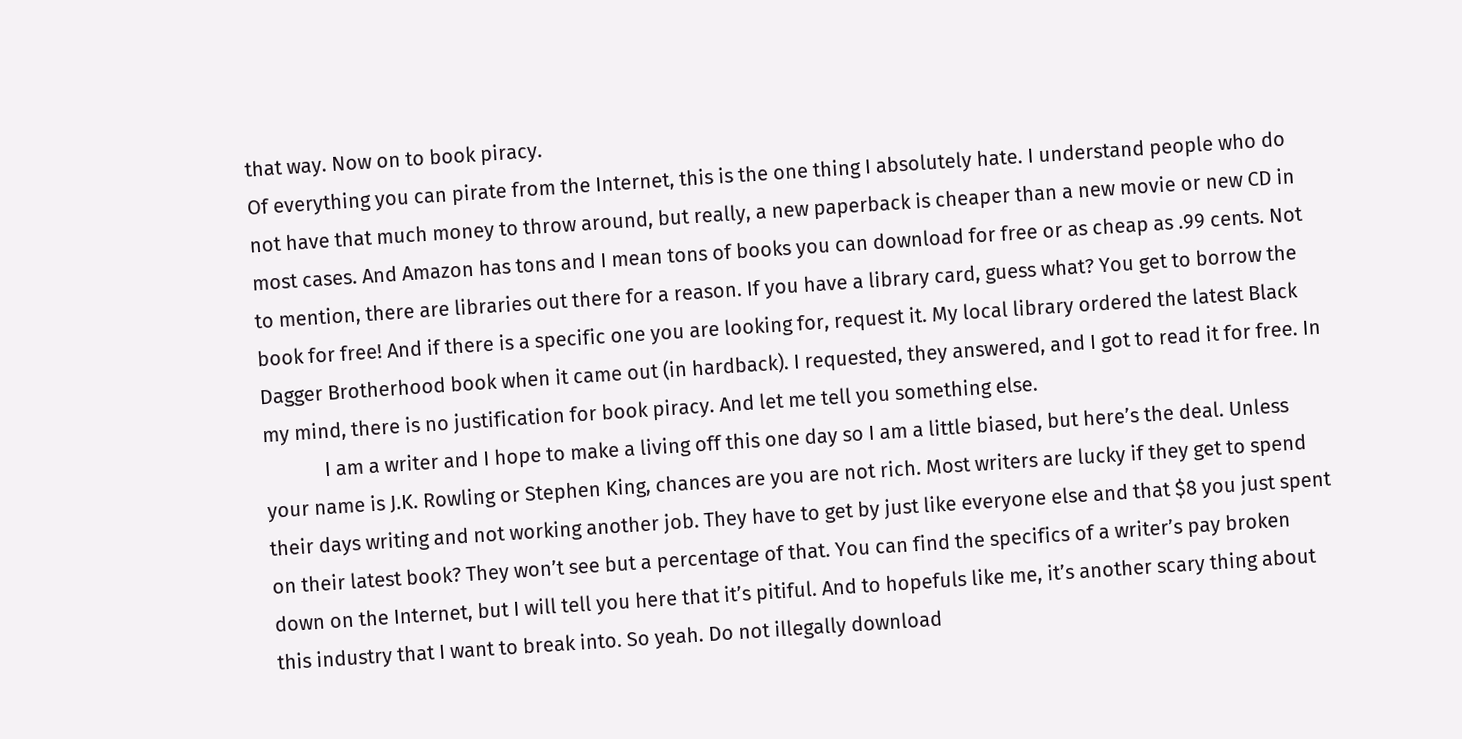that way. Now on to book piracy.
Of everything you can pirate from the Internet, this is the one thing I absolutely hate. I understand people who do not have that much money to throw around, but really, a new paperback is cheaper than a new movie or new CD in most cases. And Amazon has tons and I mean tons of books you can download for free or as cheap as .99 cents. Not to mention, there are libraries out there for a reason. If you have a library card, guess what? You get to borrow the book for free! And if there is a specific one you are looking for, request it. My local library ordered the latest Black Dagger Brotherhood book when it came out (in hardback). I requested, they answered, and I got to read it for free. In my mind, there is no justification for book piracy. And let me tell you something else.
            I am a writer and I hope to make a living off this one day so I am a little biased, but here’s the deal. Unless your name is J.K. Rowling or Stephen King, chances are you are not rich. Most writers are lucky if they get to spend their days writing and not working another job. They have to get by just like everyone else and that $8 you just spent on their latest book? They won’t see but a percentage of that. You can find the specifics of a writer’s pay broken down on the Internet, but I will tell you here that it’s pitiful. And to hopefuls like me, it’s another scary thing about this industry that I want to break into. So yeah. Do not illegally download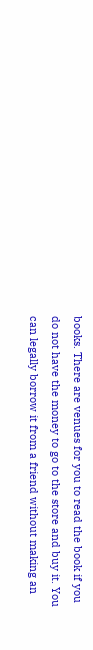books. There are venues for you to read the book if you do not have the money to go to the store and buy it. You can legally borrow it from a friend without making an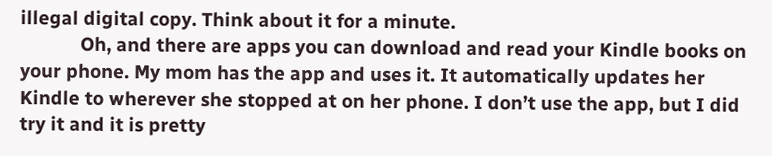illegal digital copy. Think about it for a minute.
            Oh, and there are apps you can download and read your Kindle books on your phone. My mom has the app and uses it. It automatically updates her Kindle to wherever she stopped at on her phone. I don’t use the app, but I did try it and it is pretty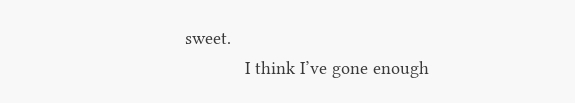sweet.
            I think I’ve gone enough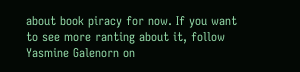about book piracy for now. If you want to see more ranting about it, follow Yasmine Galenorn on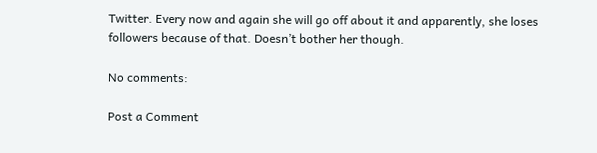Twitter. Every now and again she will go off about it and apparently, she loses followers because of that. Doesn’t bother her though.

No comments:

Post a Comment